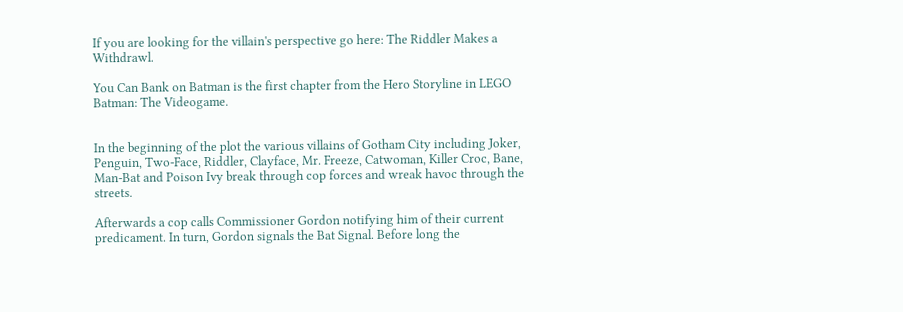If you are looking for the villain's perspective go here: The Riddler Makes a Withdrawl.

You Can Bank on Batman is the first chapter from the Hero Storyline in LEGO Batman: The Videogame.


In the beginning of the plot the various villains of Gotham City including Joker, Penguin, Two-Face, Riddler, Clayface, Mr. Freeze, Catwoman, Killer Croc, Bane, Man-Bat and Poison Ivy break through cop forces and wreak havoc through the streets.

Afterwards a cop calls Commissioner Gordon notifying him of their current predicament. In turn, Gordon signals the Bat Signal. Before long the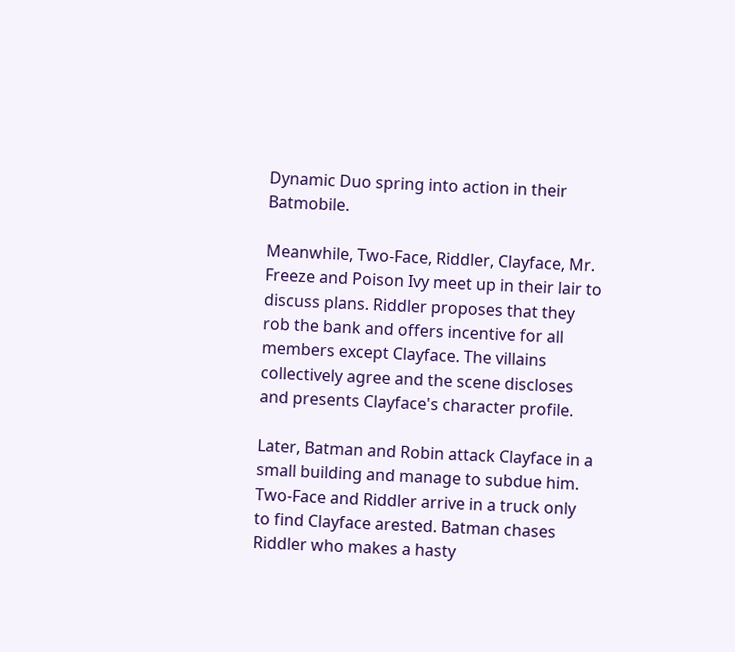Dynamic Duo spring into action in their Batmobile.

Meanwhile, Two-Face, Riddler, Clayface, Mr. Freeze and Poison Ivy meet up in their lair to discuss plans. Riddler proposes that they rob the bank and offers incentive for all members except Clayface. The villains collectively agree and the scene discloses and presents Clayface's character profile.

Later, Batman and Robin attack Clayface in a small building and manage to subdue him. Two-Face and Riddler arrive in a truck only to find Clayface arested. Batman chases Riddler who makes a hasty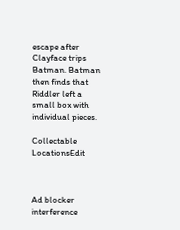escape after Clayface trips Batman. Batman then finds that Riddler left a small box with individual pieces.

Collectable LocationsEdit



Ad blocker interference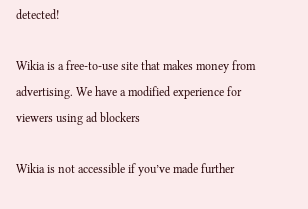detected!

Wikia is a free-to-use site that makes money from advertising. We have a modified experience for viewers using ad blockers

Wikia is not accessible if you’ve made further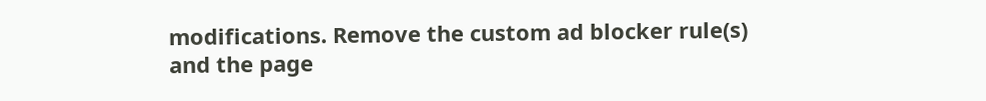modifications. Remove the custom ad blocker rule(s) and the page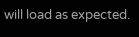will load as expected.